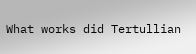What works did Tertullian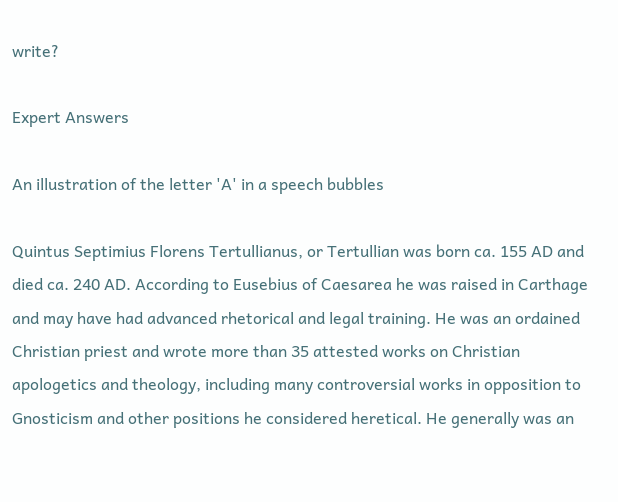write?

Expert Answers

An illustration of the letter 'A' in a speech bubbles

Quintus Septimius Florens Tertullianus, or Tertullian was born ca. 155 AD and died ca. 240 AD. According to Eusebius of Caesarea he was raised in Carthage and may have had advanced rhetorical and legal training. He was an ordained Christian priest and wrote more than 35 attested works on Christian apologetics and theology, including many controversial works in opposition to Gnosticism and other positions he considered heretical. He generally was an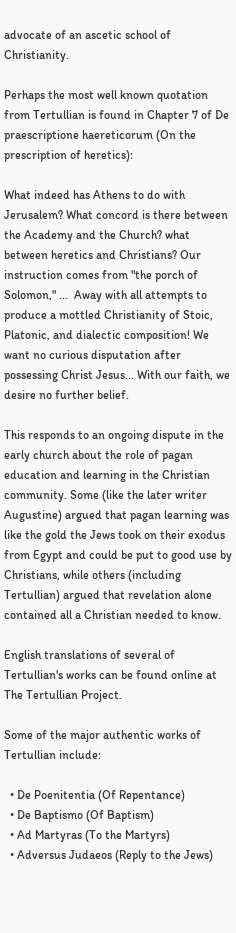advocate of an ascetic school of Christianity.

Perhaps the most well known quotation from Tertullian is found in Chapter 7 of De praescriptione haereticorum (On the prescription of heretics):

What indeed has Athens to do with Jerusalem? What concord is there between the Academy and the Church? what between heretics and Christians? Our instruction comes from "the porch of Solomon," ...  Away with all attempts to produce a mottled Christianity of Stoic, Platonic, and dialectic composition! We want no curious disputation after possessing Christ Jesus... With our faith, we desire no further belief.

This responds to an ongoing dispute in the early church about the role of pagan education and learning in the Christian community. Some (like the later writer Augustine) argued that pagan learning was like the gold the Jews took on their exodus from Egypt and could be put to good use by Christians, while others (including Tertullian) argued that revelation alone contained all a Christian needed to know.

English translations of several of Tertullian's works can be found online at The Tertullian Project.

Some of the major authentic works of Tertullian include:

  • De Poenitentia (Of Repentance)
  • De Baptismo (Of Baptism)
  • Ad Martyras (To the Martyrs)
  • Adversus Judaeos (Reply to the Jews)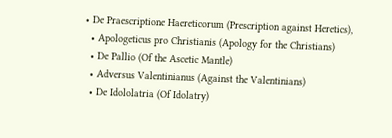• De Praescriptione Haereticorum (Prescription against Heretics),
  • Apologeticus pro Christianis (Apology for the Christians)
  • De Pallio (Of the Ascetic Mantle)
  • Adversus Valentinianus (Against the Valentinians)
  • De Idololatria (Of Idolatry)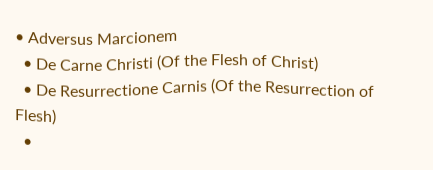• Adversus Marcionem
  • De Carne Christi (Of the Flesh of Christ)
  • De Resurrectione Carnis (Of the Resurrection of Flesh)
  •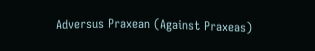Adversus Praxean (Against Praxeas)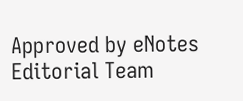Approved by eNotes Editorial Team